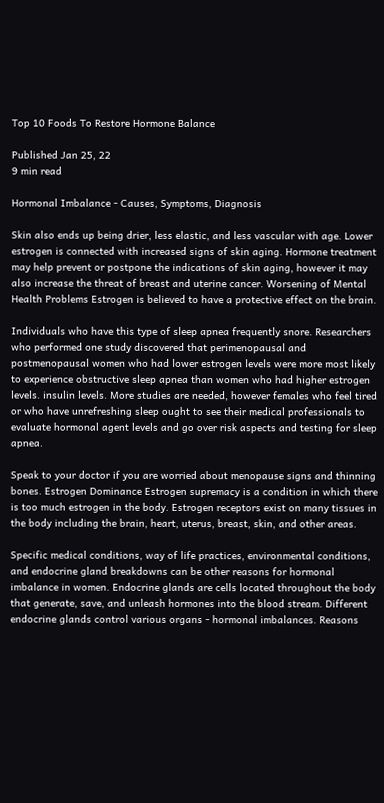Top 10 Foods To Restore Hormone Balance

Published Jan 25, 22
9 min read

Hormonal Imbalance - Causes, Symptoms, Diagnosis

Skin also ends up being drier, less elastic, and less vascular with age. Lower estrogen is connected with increased signs of skin aging. Hormone treatment may help prevent or postpone the indications of skin aging, however it may also increase the threat of breast and uterine cancer. Worsening of Mental Health Problems Estrogen is believed to have a protective effect on the brain.

Individuals who have this type of sleep apnea frequently snore. Researchers who performed one study discovered that perimenopausal and postmenopausal women who had lower estrogen levels were more most likely to experience obstructive sleep apnea than women who had higher estrogen levels. insulin levels. More studies are needed, however females who feel tired or who have unrefreshing sleep ought to see their medical professionals to evaluate hormonal agent levels and go over risk aspects and testing for sleep apnea.

Speak to your doctor if you are worried about menopause signs and thinning bones. Estrogen Dominance Estrogen supremacy is a condition in which there is too much estrogen in the body. Estrogen receptors exist on many tissues in the body including the brain, heart, uterus, breast, skin, and other areas.

Specific medical conditions, way of life practices, environmental conditions, and endocrine gland breakdowns can be other reasons for hormonal imbalance in women. Endocrine glands are cells located throughout the body that generate, save, and unleash hormones into the blood stream. Different endocrine glands control various organs - hormonal imbalances. Reasons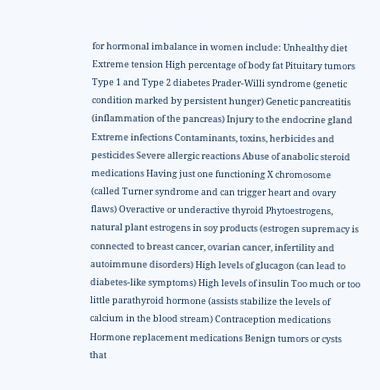for hormonal imbalance in women include: Unhealthy diet Extreme tension High percentage of body fat Pituitary tumors Type 1 and Type 2 diabetes Prader-Willi syndrome (genetic condition marked by persistent hunger) Genetic pancreatitis (inflammation of the pancreas) Injury to the endocrine gland Extreme infections Contaminants, toxins, herbicides and pesticides Severe allergic reactions Abuse of anabolic steroid medications Having just one functioning X chromosome (called Turner syndrome and can trigger heart and ovary flaws) Overactive or underactive thyroid Phytoestrogens, natural plant estrogens in soy products (estrogen supremacy is connected to breast cancer, ovarian cancer, infertility and autoimmune disorders) High levels of glucagon (can lead to diabetes-like symptoms) High levels of insulin Too much or too little parathyroid hormone (assists stabilize the levels of calcium in the blood stream) Contraception medications Hormone replacement medications Benign tumors or cysts that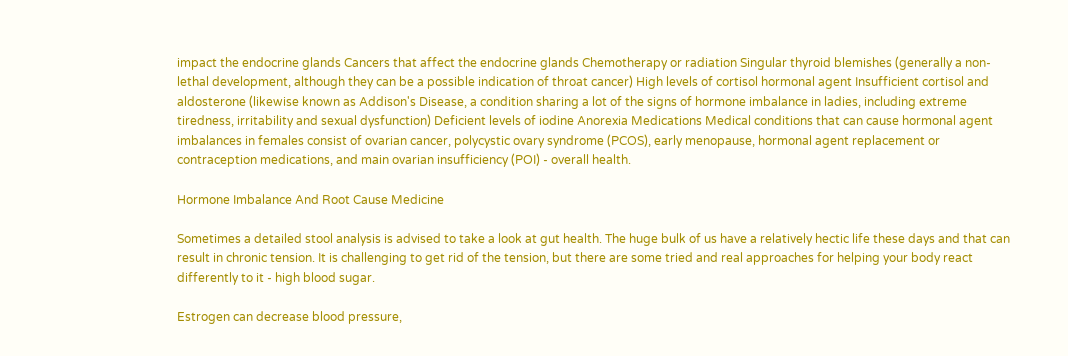impact the endocrine glands Cancers that affect the endocrine glands Chemotherapy or radiation Singular thyroid blemishes (generally a non-lethal development, although they can be a possible indication of throat cancer) High levels of cortisol hormonal agent Insufficient cortisol and aldosterone (likewise known as Addison's Disease, a condition sharing a lot of the signs of hormone imbalance in ladies, including extreme tiredness, irritability and sexual dysfunction) Deficient levels of iodine Anorexia Medications Medical conditions that can cause hormonal agent imbalances in females consist of ovarian cancer, polycystic ovary syndrome (PCOS), early menopause, hormonal agent replacement or contraception medications, and main ovarian insufficiency (POI) - overall health.

Hormone Imbalance And Root Cause Medicine

Sometimes a detailed stool analysis is advised to take a look at gut health. The huge bulk of us have a relatively hectic life these days and that can result in chronic tension. It is challenging to get rid of the tension, but there are some tried and real approaches for helping your body react differently to it - high blood sugar.

Estrogen can decrease blood pressure,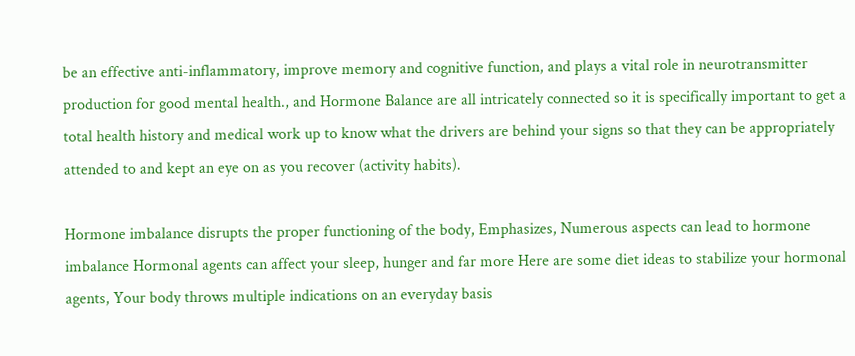be an effective anti-inflammatory, improve memory and cognitive function, and plays a vital role in neurotransmitter production for good mental health., and Hormone Balance are all intricately connected so it is specifically important to get a total health history and medical work up to know what the drivers are behind your signs so that they can be appropriately attended to and kept an eye on as you recover (activity habits).

Hormone imbalance disrupts the proper functioning of the body, Emphasizes, Numerous aspects can lead to hormone imbalance Hormonal agents can affect your sleep, hunger and far more Here are some diet ideas to stabilize your hormonal agents, Your body throws multiple indications on an everyday basis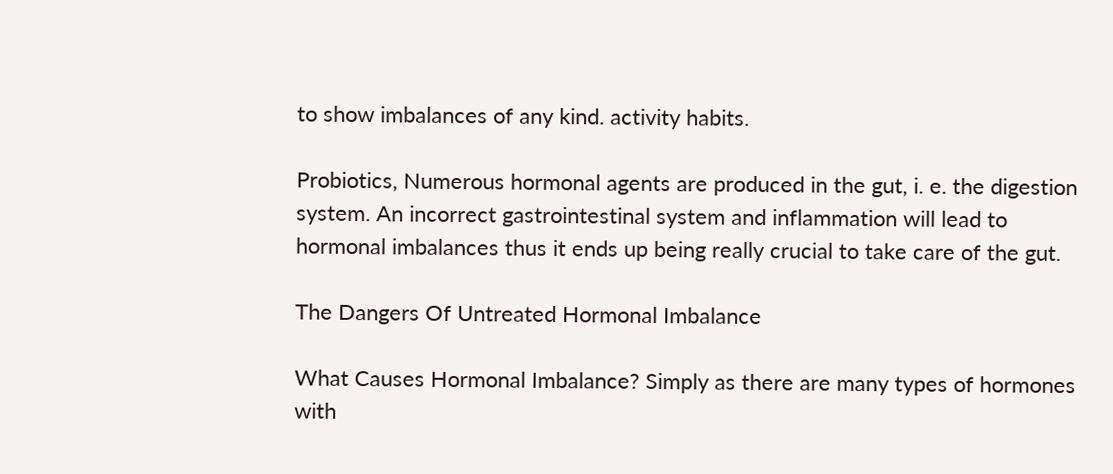to show imbalances of any kind. activity habits.

Probiotics, Numerous hormonal agents are produced in the gut, i. e. the digestion system. An incorrect gastrointestinal system and inflammation will lead to hormonal imbalances thus it ends up being really crucial to take care of the gut.

The Dangers Of Untreated Hormonal Imbalance

What Causes Hormonal Imbalance? Simply as there are many types of hormones with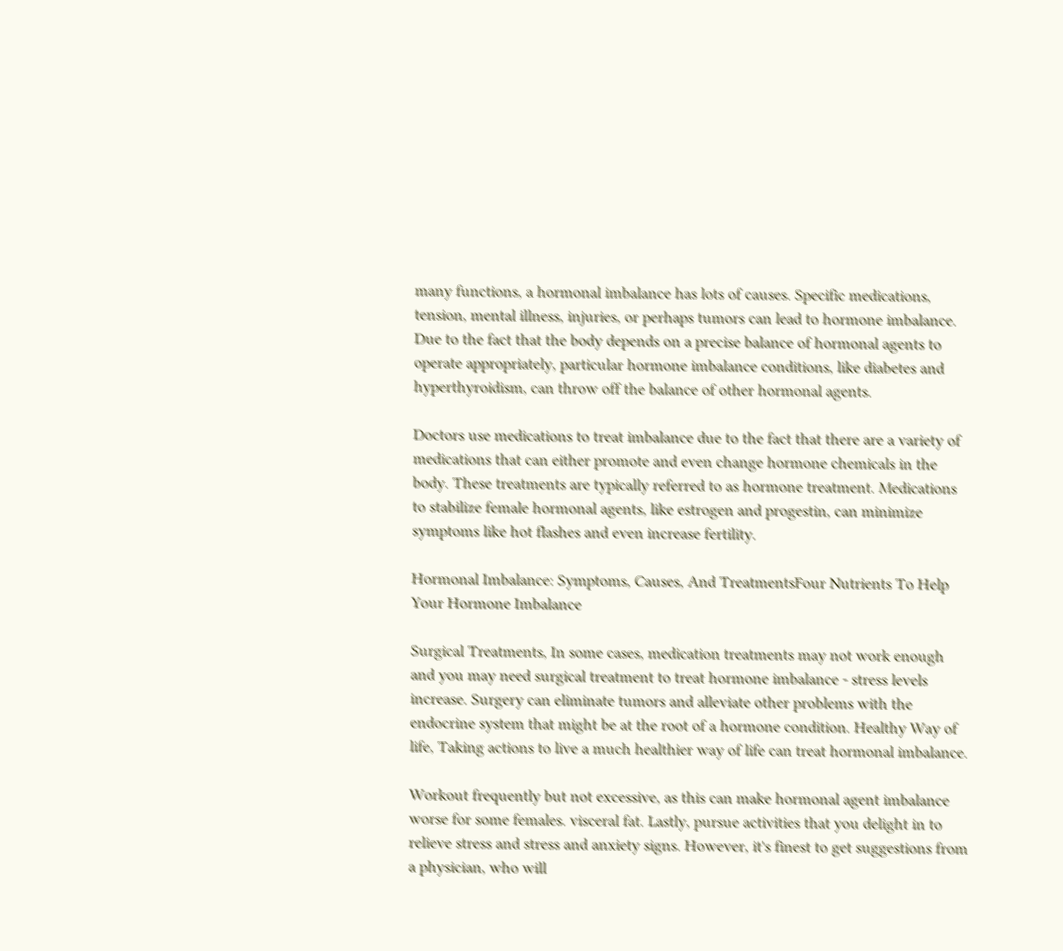many functions, a hormonal imbalance has lots of causes. Specific medications, tension, mental illness, injuries, or perhaps tumors can lead to hormone imbalance. Due to the fact that the body depends on a precise balance of hormonal agents to operate appropriately, particular hormone imbalance conditions, like diabetes and hyperthyroidism, can throw off the balance of other hormonal agents.

Doctors use medications to treat imbalance due to the fact that there are a variety of medications that can either promote and even change hormone chemicals in the body. These treatments are typically referred to as hormone treatment. Medications to stabilize female hormonal agents, like estrogen and progestin, can minimize symptoms like hot flashes and even increase fertility.

Hormonal Imbalance: Symptoms, Causes, And TreatmentsFour Nutrients To Help Your Hormone Imbalance

Surgical Treatments, In some cases, medication treatments may not work enough and you may need surgical treatment to treat hormone imbalance - stress levels increase. Surgery can eliminate tumors and alleviate other problems with the endocrine system that might be at the root of a hormone condition. Healthy Way of life, Taking actions to live a much healthier way of life can treat hormonal imbalance.

Workout frequently but not excessive, as this can make hormonal agent imbalance worse for some females. visceral fat. Lastly, pursue activities that you delight in to relieve stress and stress and anxiety signs. However, it's finest to get suggestions from a physician, who will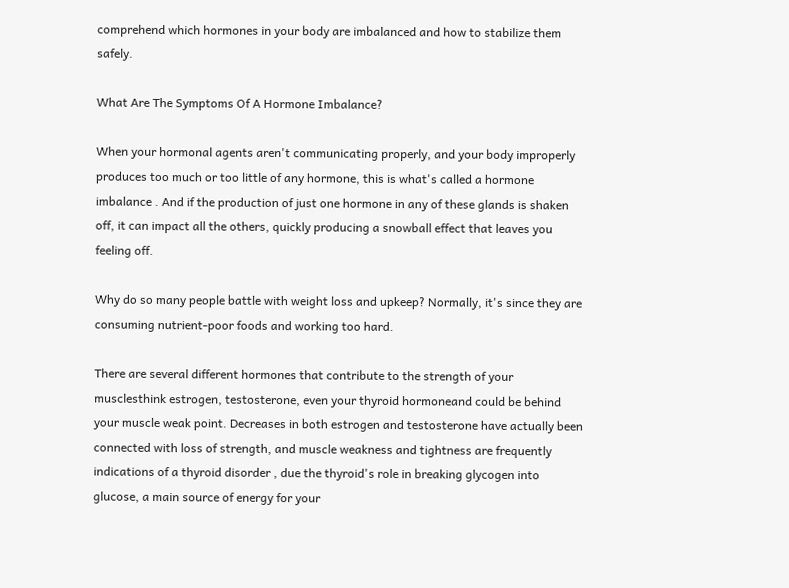comprehend which hormones in your body are imbalanced and how to stabilize them safely.

What Are The Symptoms Of A Hormone Imbalance?

When your hormonal agents aren't communicating properly, and your body improperly produces too much or too little of any hormone, this is what's called a hormone imbalance . And if the production of just one hormone in any of these glands is shaken off, it can impact all the others, quickly producing a snowball effect that leaves you feeling off.

Why do so many people battle with weight loss and upkeep? Normally, it's since they are consuming nutrient-poor foods and working too hard.

There are several different hormones that contribute to the strength of your musclesthink estrogen, testosterone, even your thyroid hormoneand could be behind your muscle weak point. Decreases in both estrogen and testosterone have actually been connected with loss of strength, and muscle weakness and tightness are frequently indications of a thyroid disorder , due the thyroid's role in breaking glycogen into glucose, a main source of energy for your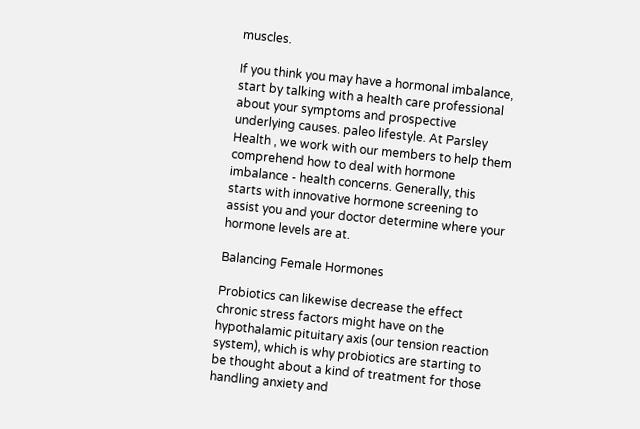muscles.

If you think you may have a hormonal imbalance, start by talking with a health care professional about your symptoms and prospective underlying causes. paleo lifestyle. At Parsley Health , we work with our members to help them comprehend how to deal with hormone imbalance - health concerns. Generally, this starts with innovative hormone screening to assist you and your doctor determine where your hormone levels are at.

Balancing Female Hormones

Probiotics can likewise decrease the effect chronic stress factors might have on the hypothalamic pituitary axis (our tension reaction system), which is why probiotics are starting to be thought about a kind of treatment for those handling anxiety and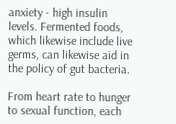anxiety - high insulin levels. Fermented foods, which likewise include live germs, can likewise aid in the policy of gut bacteria.

From heart rate to hunger to sexual function, each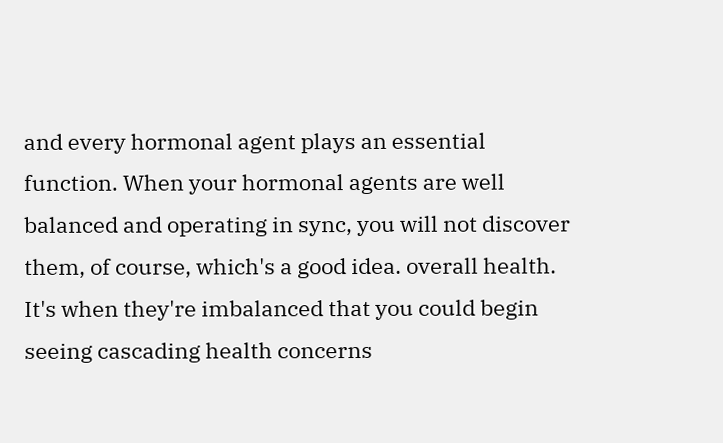and every hormonal agent plays an essential function. When your hormonal agents are well balanced and operating in sync, you will not discover them, of course, which's a good idea. overall health. It's when they're imbalanced that you could begin seeing cascading health concerns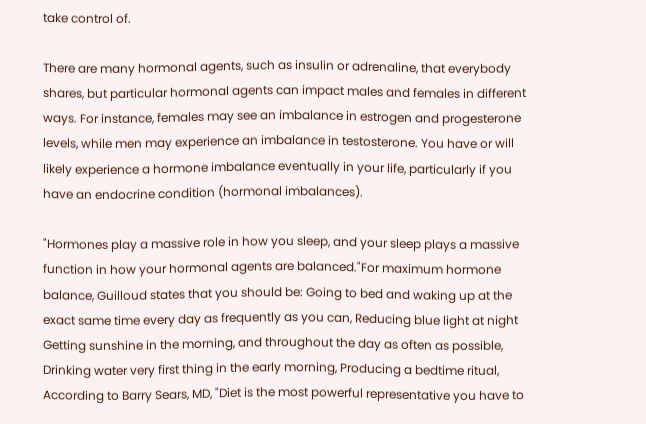take control of.

There are many hormonal agents, such as insulin or adrenaline, that everybody shares, but particular hormonal agents can impact males and females in different ways. For instance, females may see an imbalance in estrogen and progesterone levels, while men may experience an imbalance in testosterone. You have or will likely experience a hormone imbalance eventually in your life, particularly if you have an endocrine condition (hormonal imbalances).

"Hormones play a massive role in how you sleep, and your sleep plays a massive function in how your hormonal agents are balanced."For maximum hormone balance, Guilloud states that you should be: Going to bed and waking up at the exact same time every day as frequently as you can, Reducing blue light at night Getting sunshine in the morning, and throughout the day as often as possible, Drinking water very first thing in the early morning, Producing a bedtime ritual, According to Barry Sears, MD, "Diet is the most powerful representative you have to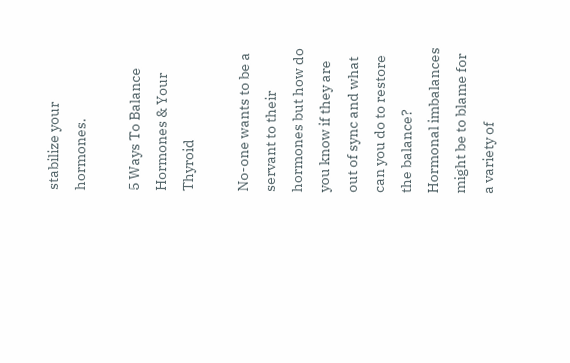stabilize your hormones.

5 Ways To Balance Hormones & Your Thyroid

No-one wants to be a servant to their hormones but how do you know if they are out of sync and what can you do to restore the balance? Hormonal imbalances might be to blame for a variety of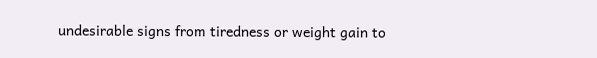undesirable signs from tiredness or weight gain to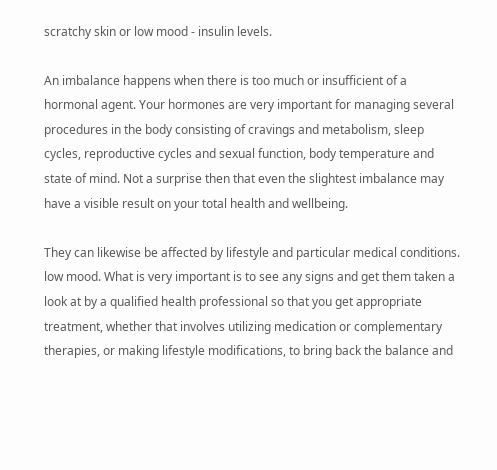scratchy skin or low mood - insulin levels.

An imbalance happens when there is too much or insufficient of a hormonal agent. Your hormones are very important for managing several procedures in the body consisting of cravings and metabolism, sleep cycles, reproductive cycles and sexual function, body temperature and state of mind. Not a surprise then that even the slightest imbalance may have a visible result on your total health and wellbeing.

They can likewise be affected by lifestyle and particular medical conditions. low mood. What is very important is to see any signs and get them taken a look at by a qualified health professional so that you get appropriate treatment, whether that involves utilizing medication or complementary therapies, or making lifestyle modifications, to bring back the balance and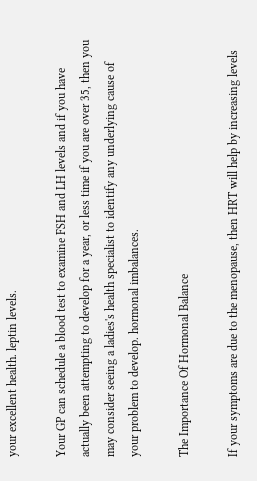your excellent health. leptin levels.

Your GP can schedule a blood test to examine FSH and LH levels and if you have actually been attempting to develop for a year, or less time if you are over 35, then you may consider seeing a ladies's health specialist to identify any underlying cause of your problem to develop. hormonal imbalances.

The Importance Of Hormonal Balance

If your symptoms are due to the menopause, then HRT will help by increasing levels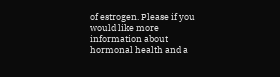of estrogen. Please if you would like more information about hormonal health and a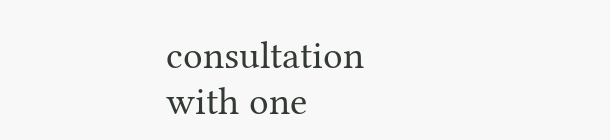consultation with one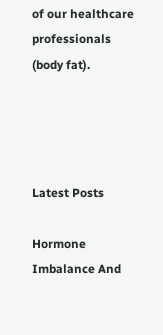of our healthcare professionals (body fat).




Latest Posts

Hormone Imbalance And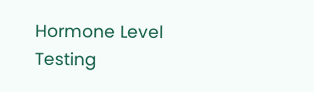Hormone Level Testing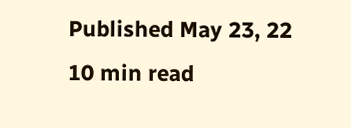Published May 23, 22
10 min read